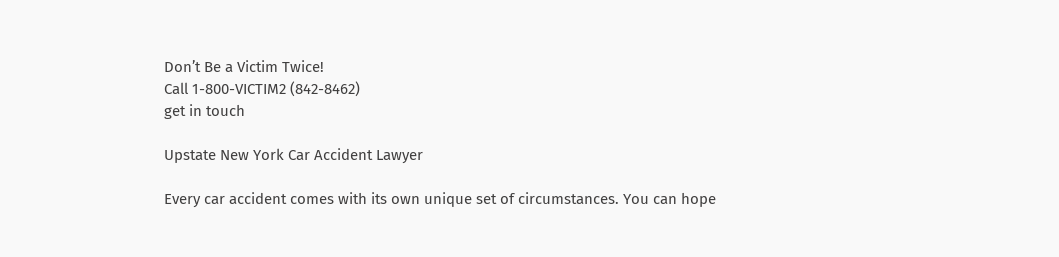Don’t Be a Victim Twice!
Call 1-800-VICTIM2 (842-8462)
get in touch

Upstate New York Car Accident Lawyer

Every car accident comes with its own unique set of circumstances. You can hope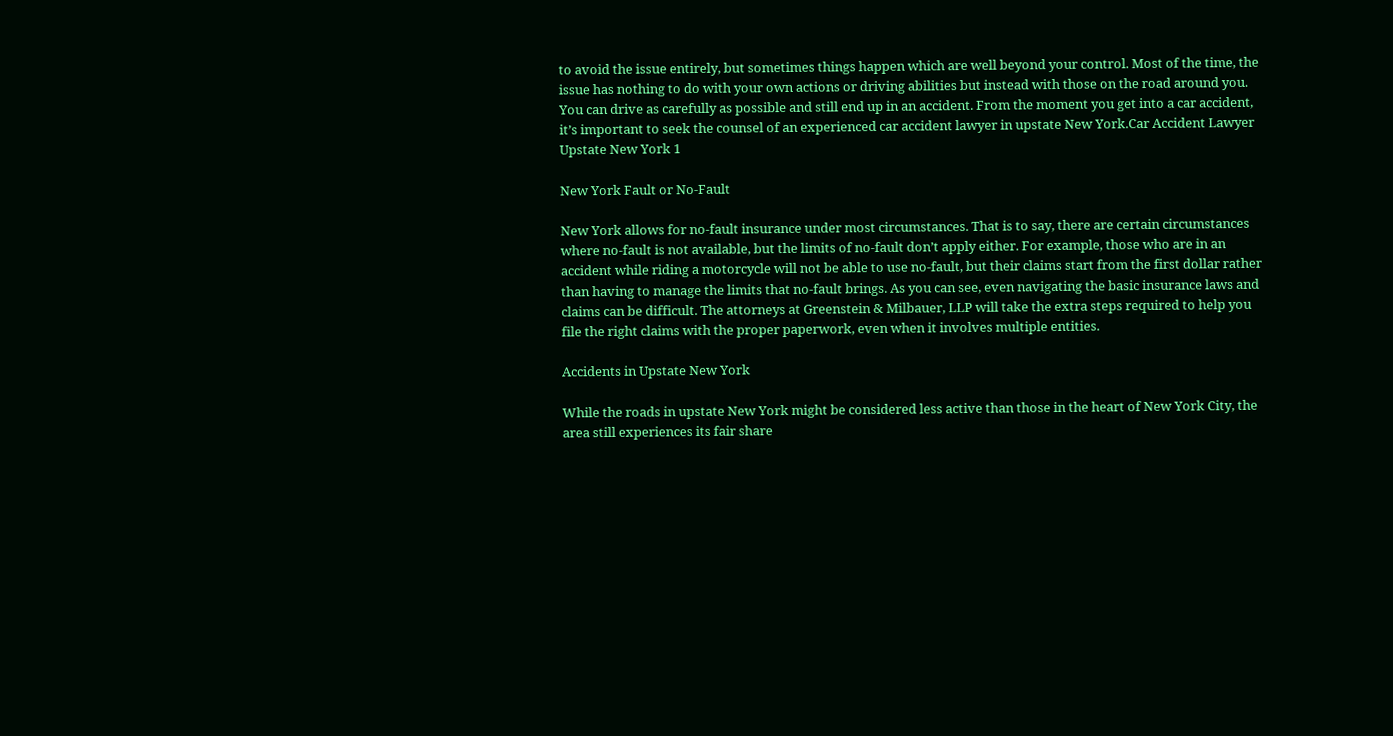to avoid the issue entirely, but sometimes things happen which are well beyond your control. Most of the time, the issue has nothing to do with your own actions or driving abilities but instead with those on the road around you. You can drive as carefully as possible and still end up in an accident. From the moment you get into a car accident, it’s important to seek the counsel of an experienced car accident lawyer in upstate New York.Car Accident Lawyer Upstate New York 1

New York Fault or No-Fault

New York allows for no-fault insurance under most circumstances. That is to say, there are certain circumstances where no-fault is not available, but the limits of no-fault don’t apply either. For example, those who are in an accident while riding a motorcycle will not be able to use no-fault, but their claims start from the first dollar rather than having to manage the limits that no-fault brings. As you can see, even navigating the basic insurance laws and claims can be difficult. The attorneys at Greenstein & Milbauer, LLP will take the extra steps required to help you file the right claims with the proper paperwork, even when it involves multiple entities.

Accidents in Upstate New York

While the roads in upstate New York might be considered less active than those in the heart of New York City, the area still experiences its fair share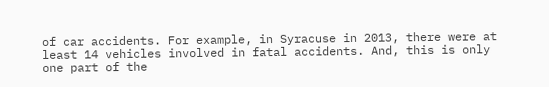of car accidents. For example, in Syracuse in 2013, there were at least 14 vehicles involved in fatal accidents. And, this is only one part of the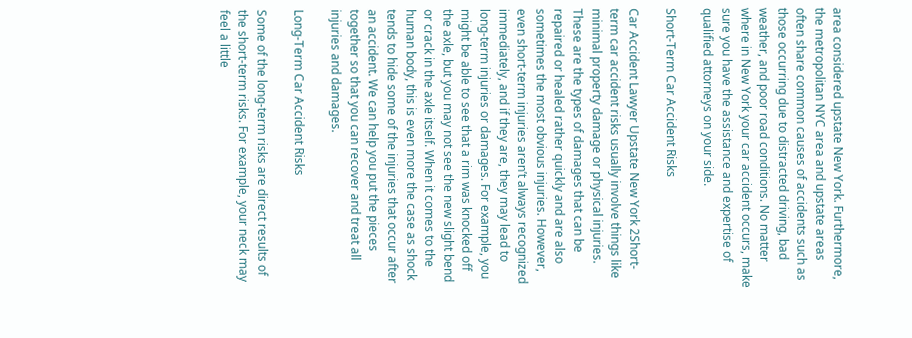area considered upstate New York. Furthermore, the metropolitan NYC area and upstate areas often share common causes of accidents such as those occurring due to distracted driving, bad weather, and poor road conditions. No matter where in New York your car accident occurs, make sure you have the assistance and expertise of qualified attorneys on your side.

Short-Term Car Accident Risks

Car Accident Lawyer Upstate New York 2Short-term car accident risks usually involve things like minimal property damage or physical injuries. These are the types of damages that can be repaired or healed rather quickly and are also sometimes the most obvious injuries. However, even short-term injuries aren’t always recognized immediately, and if they are, they may lead to long-term injuries or damages. For example, you might be able to see that a rim was knocked off the axle, but you may not see the new slight bend or crack in the axle itself. When it comes to the human body, this is even more the case as shock tends to hide some of the injuries that occur after an accident. We can help you put the pieces together so that you can recover and treat all injuries and damages.

Long-Term Car Accident Risks

Some of the long-term risks are direct results of the short-term risks. For example, your neck may feel a little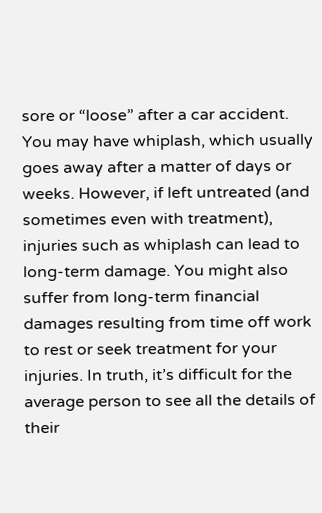sore or “loose” after a car accident. You may have whiplash, which usually goes away after a matter of days or weeks. However, if left untreated (and sometimes even with treatment), injuries such as whiplash can lead to long-term damage. You might also suffer from long-term financial damages resulting from time off work to rest or seek treatment for your injuries. In truth, it’s difficult for the average person to see all the details of their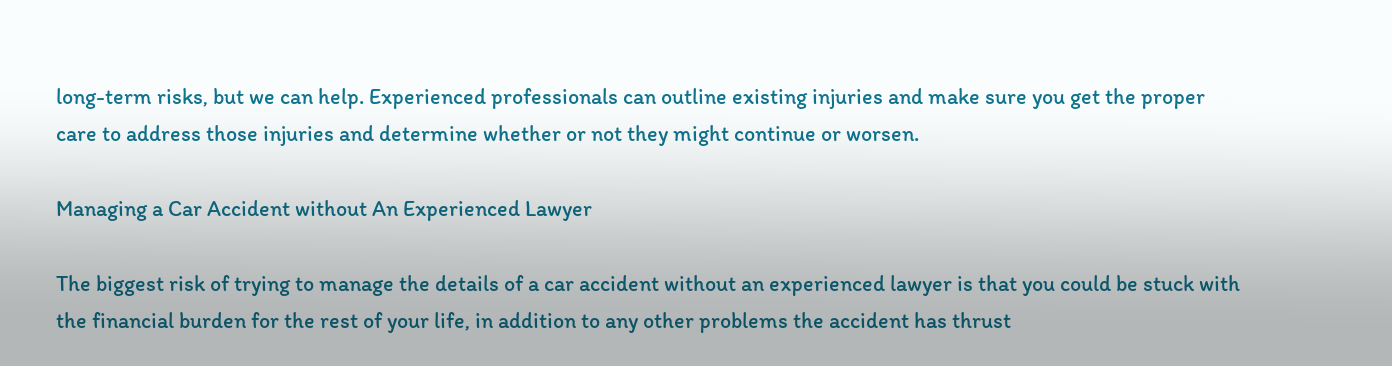long-term risks, but we can help. Experienced professionals can outline existing injuries and make sure you get the proper care to address those injuries and determine whether or not they might continue or worsen.

Managing a Car Accident without An Experienced Lawyer

The biggest risk of trying to manage the details of a car accident without an experienced lawyer is that you could be stuck with the financial burden for the rest of your life, in addition to any other problems the accident has thrust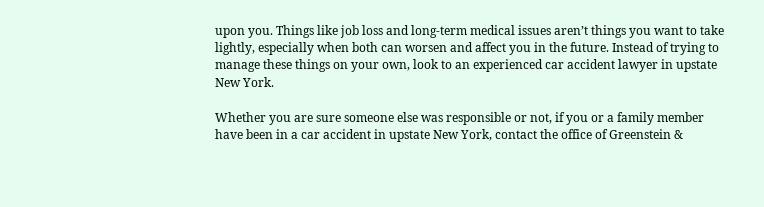upon you. Things like job loss and long-term medical issues aren’t things you want to take lightly, especially when both can worsen and affect you in the future. Instead of trying to manage these things on your own, look to an experienced car accident lawyer in upstate New York.

Whether you are sure someone else was responsible or not, if you or a family member have been in a car accident in upstate New York, contact the office of Greenstein &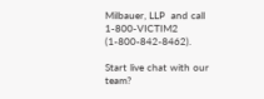Milbauer, LLP  and call 1-800-VICTIM2 (1-800-842-8462).

Start live chat with our team?